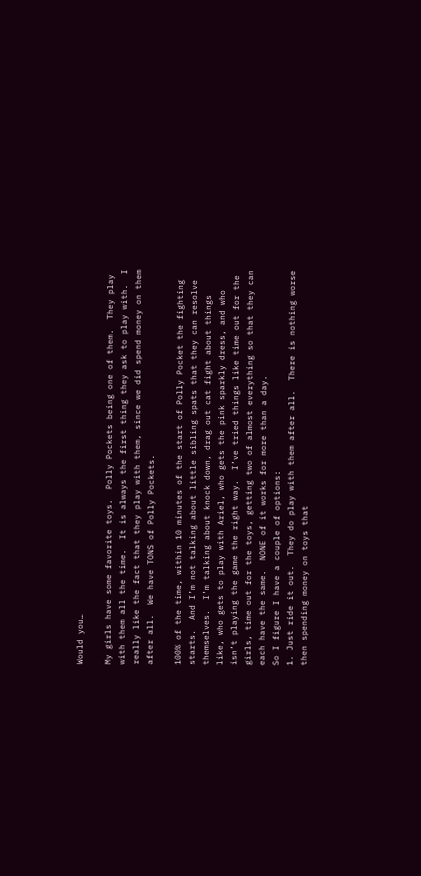Would you…

My girls have some favorite toys.  Polly Pockets being one of them.  They play with them all the time.  It is always the first thing they ask to play with.  I really like the fact that they play with them, since we did spend money on them after all.  We have TONS of Polly Pockets.

100% of the time, within 10 minutes of the start of Polly Pocket the fighting starts.  And I’m not talking about little sibling spats that they can resolve themselves.  I’m talking about knock down, drag out cat fight about things like, who gets to play with Ariel, who gets the pink sparkly dress, and who isn’t playing the game the right way.  I’ve tried things like time out for the girls, time out for the toys, getting two of almost everything so that they can each have the same.  NONE of it works for more than a day.
So I figure I have a couple of options:
1. Just ride it out.  They do play with them after all.  There is nothing worse then spending money on toys that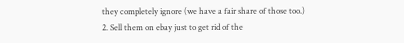they completely ignore (we have a fair share of those too.)
2. Sell them on ebay just to get rid of the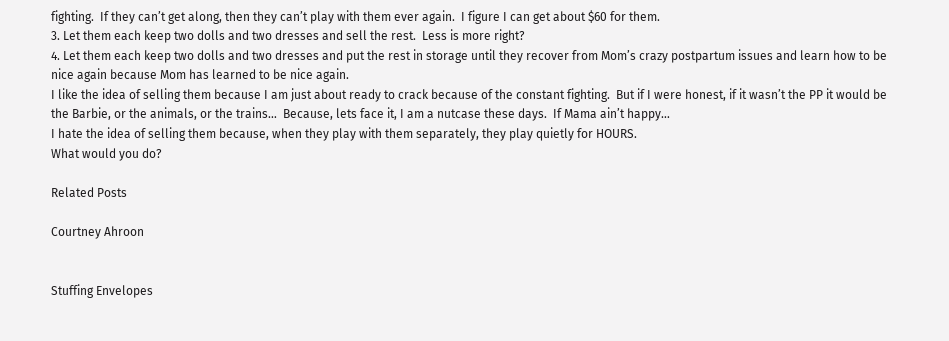fighting.  If they can’t get along, then they can’t play with them ever again.  I figure I can get about $60 for them.
3. Let them each keep two dolls and two dresses and sell the rest.  Less is more right?
4. Let them each keep two dolls and two dresses and put the rest in storage until they recover from Mom’s crazy postpartum issues and learn how to be nice again because Mom has learned to be nice again.
I like the idea of selling them because I am just about ready to crack because of the constant fighting.  But if I were honest, if it wasn’t the PP it would be the Barbie, or the animals, or the trains…  Because, lets face it, I am a nutcase these days.  If Mama ain’t happy…
I hate the idea of selling them because, when they play with them separately, they play quietly for HOURS.
What would you do?

Related Posts

Courtney Ahroon


Stuffing Envelopes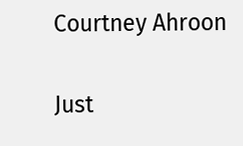Courtney Ahroon


Just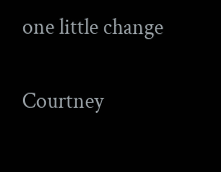one little change

Courtney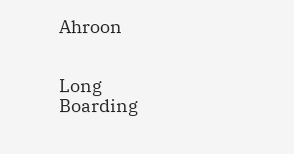Ahroon


Long Boarding